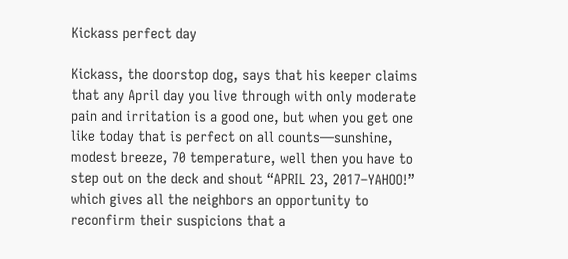Kickass perfect day

Kickass, the doorstop dog, says that his keeper claims that any April day you live through with only moderate pain and irritation is a good one, but when you get one like today that is perfect on all counts—sunshine, modest breeze, 70 temperature, well then you have to step out on the deck and shout “APRIL 23, 2017–YAHOO!” which gives all the neighbors an opportunity to reconfirm their suspicions that a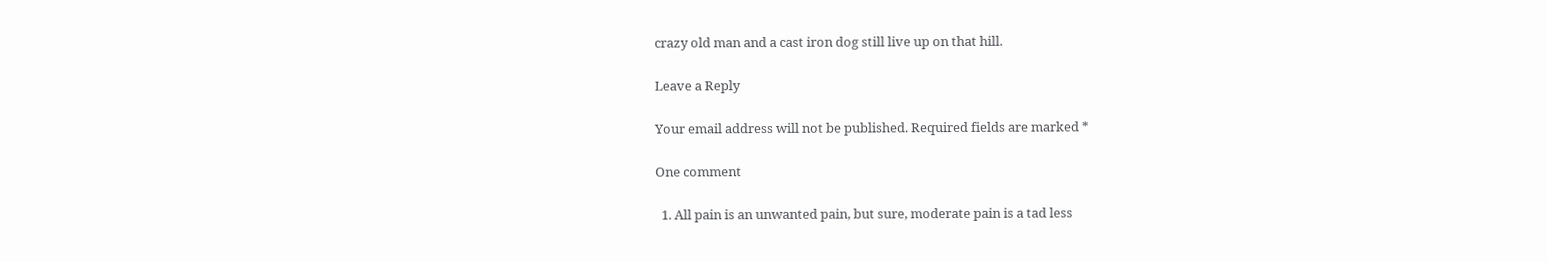crazy old man and a cast iron dog still live up on that hill.

Leave a Reply

Your email address will not be published. Required fields are marked *

One comment

  1. All pain is an unwanted pain, but sure, moderate pain is a tad less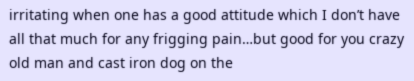irritating when one has a good attitude which I don’t have all that much for any frigging pain…but good for you crazy old man and cast iron dog on the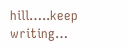hill…..keep writing…